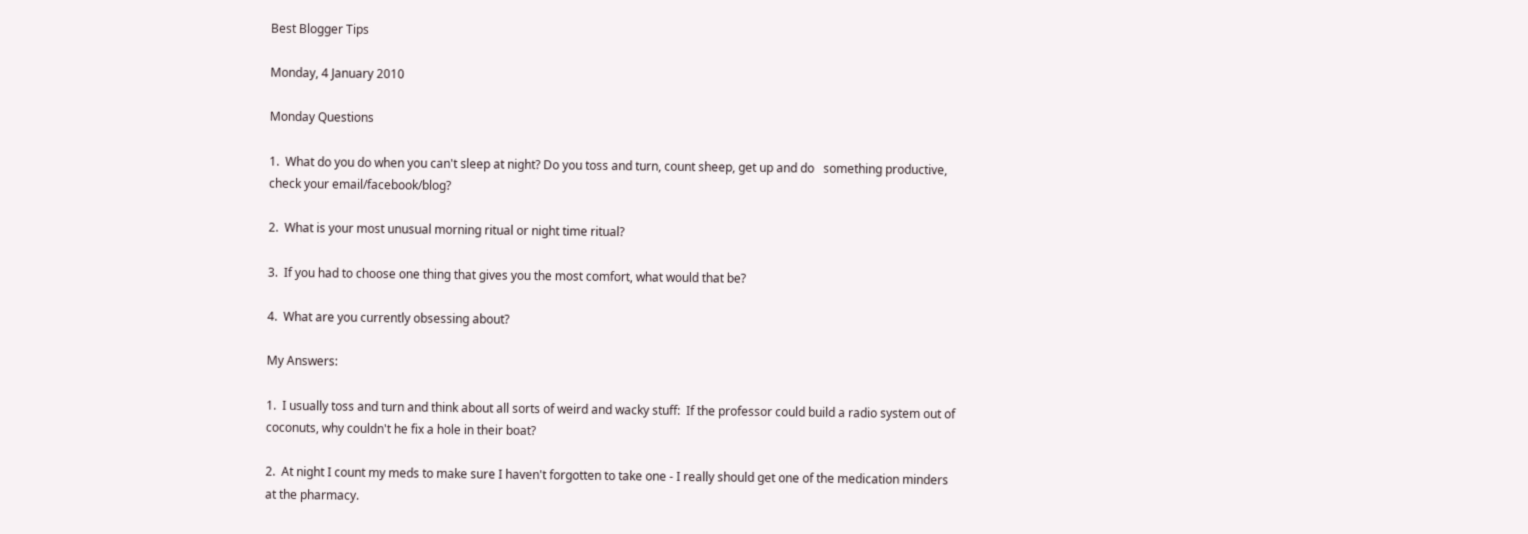Best Blogger Tips

Monday, 4 January 2010

Monday Questions

1.  What do you do when you can't sleep at night? Do you toss and turn, count sheep, get up and do   something productive, check your email/facebook/blog?

2.  What is your most unusual morning ritual or night time ritual?

3.  If you had to choose one thing that gives you the most comfort, what would that be?

4.  What are you currently obsessing about?

My Answers:

1.  I usually toss and turn and think about all sorts of weird and wacky stuff:  If the professor could build a radio system out of coconuts, why couldn't he fix a hole in their boat?

2.  At night I count my meds to make sure I haven't forgotten to take one - I really should get one of the medication minders at the pharmacy.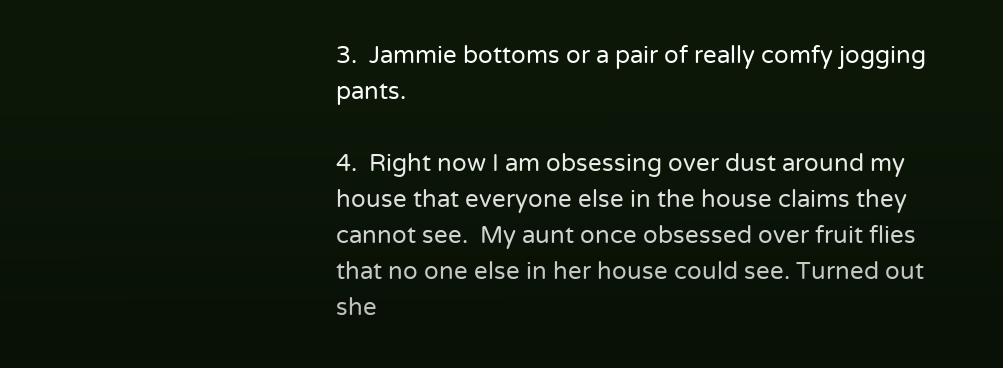3.  Jammie bottoms or a pair of really comfy jogging pants.

4.  Right now I am obsessing over dust around my house that everyone else in the house claims they cannot see.  My aunt once obsessed over fruit flies that no one else in her house could see. Turned out she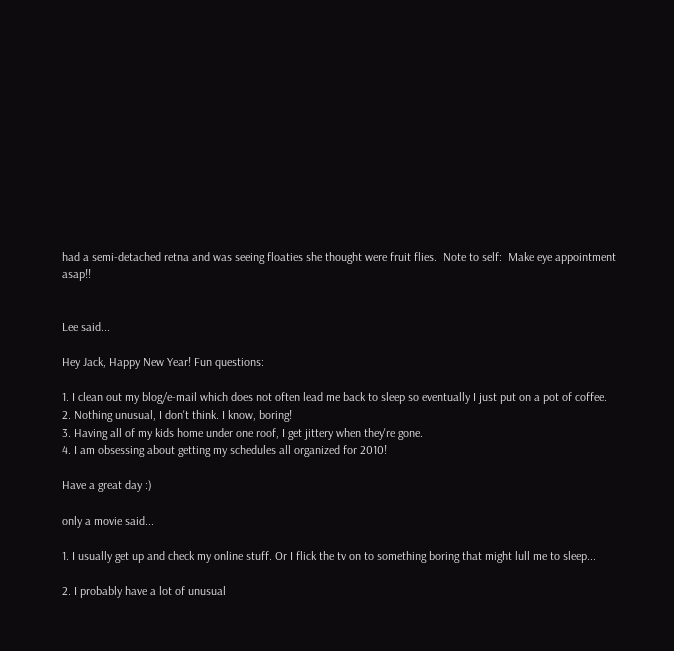had a semi-detached retna and was seeing floaties she thought were fruit flies.  Note to self:  Make eye appointment asap!!


Lee said...

Hey Jack, Happy New Year! Fun questions:

1. I clean out my blog/e-mail which does not often lead me back to sleep so eventually I just put on a pot of coffee.
2. Nothing unusual, I don't think. I know, boring!
3. Having all of my kids home under one roof, I get jittery when they're gone.
4. I am obsessing about getting my schedules all organized for 2010!

Have a great day :)

only a movie said...

1. I usually get up and check my online stuff. Or I flick the tv on to something boring that might lull me to sleep...

2. I probably have a lot of unusual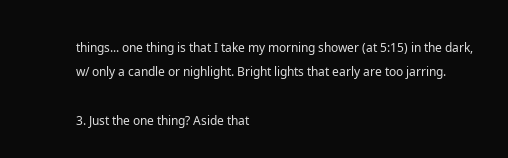things... one thing is that I take my morning shower (at 5:15) in the dark, w/ only a candle or nighlight. Bright lights that early are too jarring.

3. Just the one thing? Aside that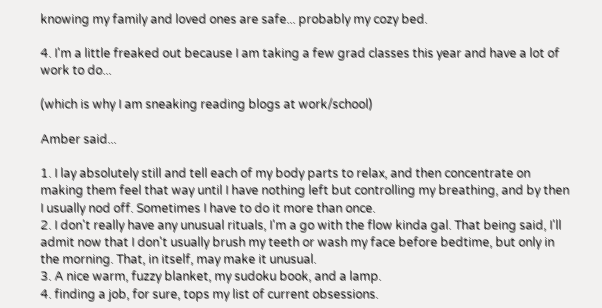knowing my family and loved ones are safe... probably my cozy bed.

4. I'm a little freaked out because I am taking a few grad classes this year and have a lot of work to do...

(which is why I am sneaking reading blogs at work/school)

Amber said...

1. I lay absolutely still and tell each of my body parts to relax, and then concentrate on making them feel that way until I have nothing left but controlling my breathing, and by then I usually nod off. Sometimes I have to do it more than once.
2. I don't really have any unusual rituals, I'm a go with the flow kinda gal. That being said, I'll admit now that I don't usually brush my teeth or wash my face before bedtime, but only in the morning. That, in itself, may make it unusual.
3. A nice warm, fuzzy blanket, my sudoku book, and a lamp.
4. finding a job, for sure, tops my list of current obsessions.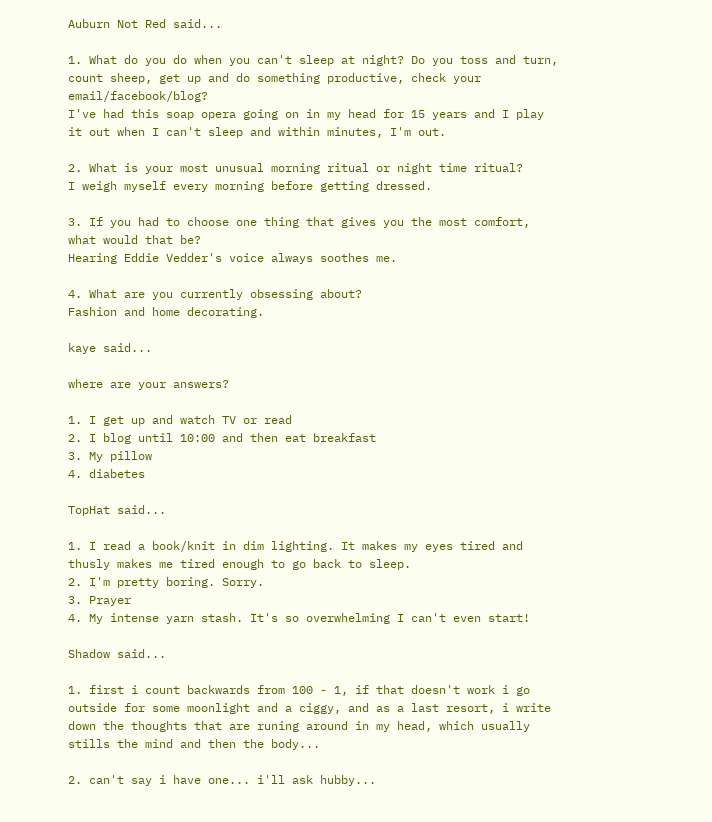Auburn Not Red said...

1. What do you do when you can't sleep at night? Do you toss and turn, count sheep, get up and do something productive, check your email/facebook/blog?
I've had this soap opera going on in my head for 15 years and I play it out when I can't sleep and within minutes, I'm out.

2. What is your most unusual morning ritual or night time ritual?
I weigh myself every morning before getting dressed.

3. If you had to choose one thing that gives you the most comfort, what would that be?
Hearing Eddie Vedder's voice always soothes me.

4. What are you currently obsessing about?
Fashion and home decorating.

kaye said...

where are your answers?

1. I get up and watch TV or read
2. I blog until 10:00 and then eat breakfast
3. My pillow
4. diabetes

TopHat said...

1. I read a book/knit in dim lighting. It makes my eyes tired and thusly makes me tired enough to go back to sleep.
2. I'm pretty boring. Sorry.
3. Prayer
4. My intense yarn stash. It's so overwhelming I can't even start!

Shadow said...

1. first i count backwards from 100 - 1, if that doesn't work i go outside for some moonlight and a ciggy, and as a last resort, i write down the thoughts that are runing around in my head, which usually stills the mind and then the body...

2. can't say i have one... i'll ask hubby...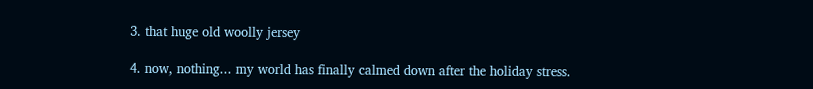3. that huge old woolly jersey

4. now, nothing... my world has finally calmed down after the holiday stress.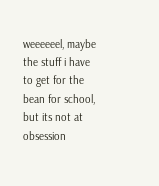weeeeeel, maybe the stuff i have to get for the bean for school, but its not at obsession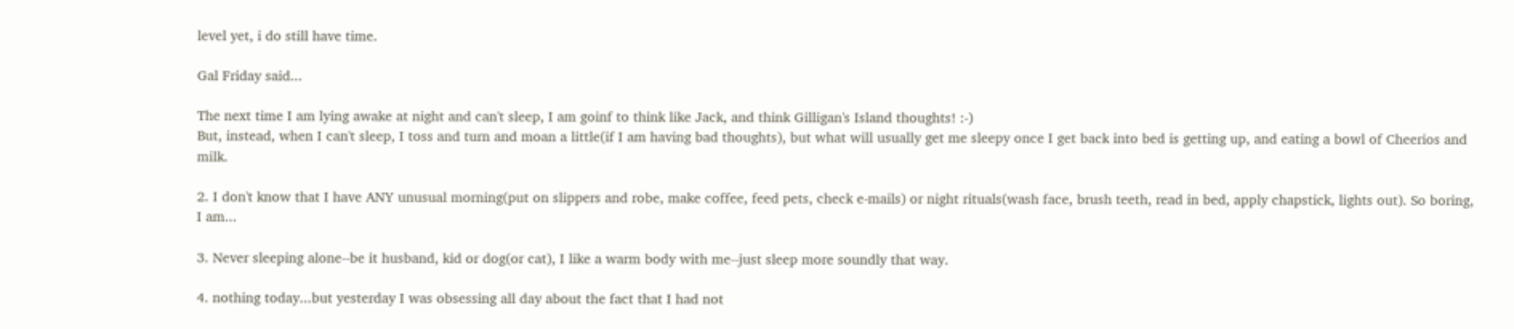level yet, i do still have time.

Gal Friday said...

The next time I am lying awake at night and can't sleep, I am goinf to think like Jack, and think Gilligan's Island thoughts! :-)
But, instead, when I can't sleep, I toss and turn and moan a little(if I am having bad thoughts), but what will usually get me sleepy once I get back into bed is getting up, and eating a bowl of Cheerios and milk.

2. I don't know that I have ANY unusual morning(put on slippers and robe, make coffee, feed pets, check e-mails) or night rituals(wash face, brush teeth, read in bed, apply chapstick, lights out). So boring, I am...

3. Never sleeping alone--be it husband, kid or dog(or cat), I like a warm body with me--just sleep more soundly that way.

4. nothing today...but yesterday I was obsessing all day about the fact that I had not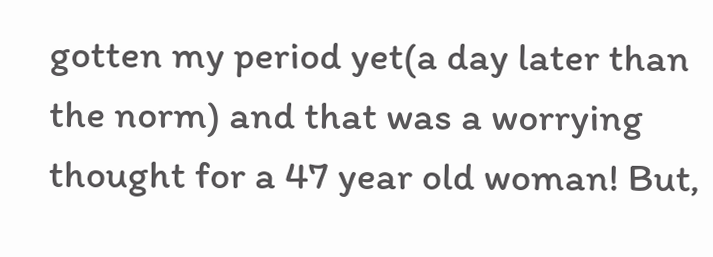gotten my period yet(a day later than the norm) and that was a worrying thought for a 47 year old woman! But,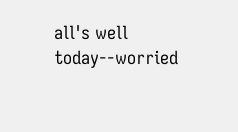all's well today--worried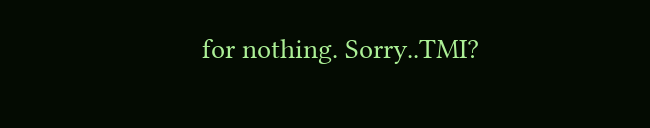for nothing. Sorry..TMI?